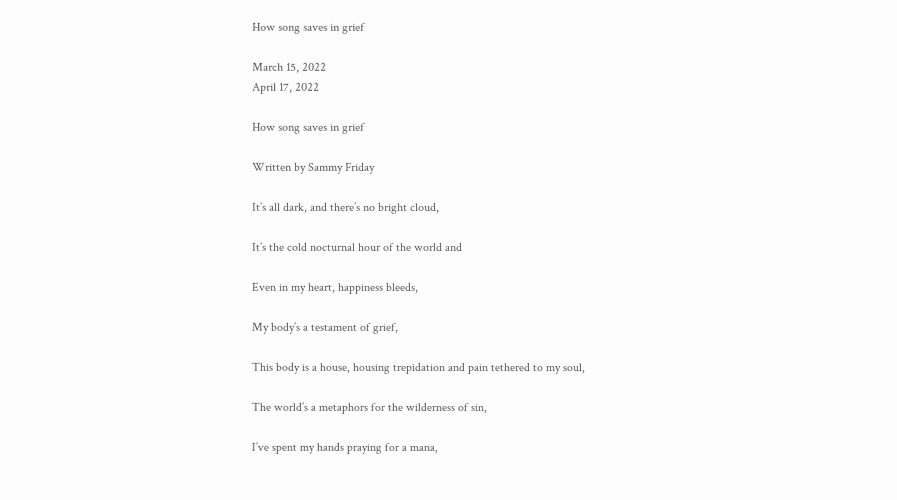How song saves in grief

March 15, 2022
April 17, 2022

How song saves in grief

Written by Sammy Friday

It’s all dark, and there’s no bright cloud,

It’s the cold nocturnal hour of the world and

Even in my heart, happiness bleeds,

My body’s a testament of grief,

This body is a house, housing trepidation and pain tethered to my soul,

The world’s a metaphors for the wilderness of sin,

I’ve spent my hands praying for a mana,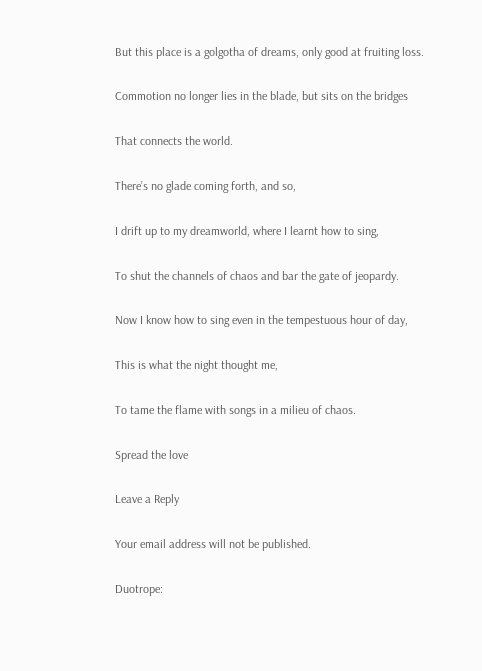But this place is a golgotha of dreams, only good at fruiting loss.

Commotion no longer lies in the blade, but sits on the bridges

That connects the world.

There’s no glade coming forth, and so,

I drift up to my dreamworld, where I learnt how to sing,

To shut the channels of chaos and bar the gate of jeopardy.

Now I know how to sing even in the tempestuous hour of day,

This is what the night thought me,

To tame the flame with songs in a milieu of chaos.

Spread the love

Leave a Reply

Your email address will not be published.

Duotrope: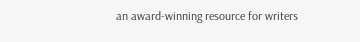an award-winning resource for writers